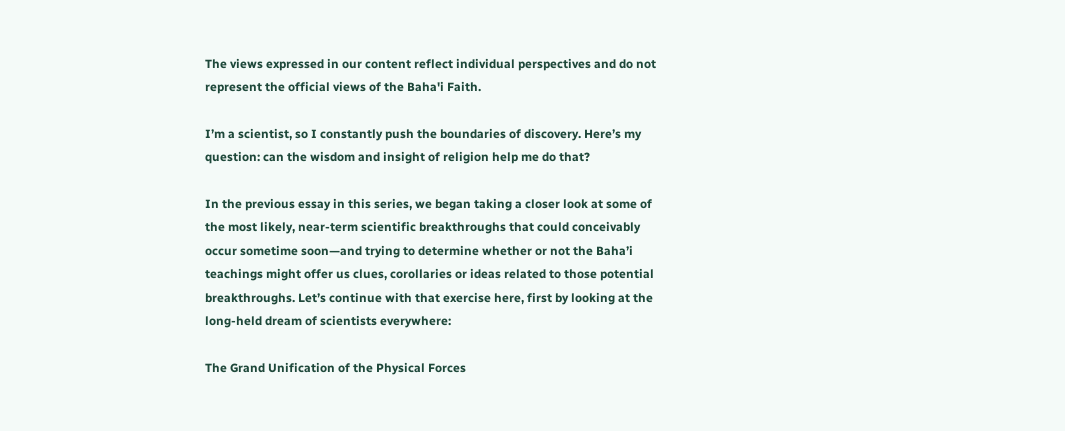The views expressed in our content reflect individual perspectives and do not represent the official views of the Baha'i Faith.

I’m a scientist, so I constantly push the boundaries of discovery. Here’s my question: can the wisdom and insight of religion help me do that?

In the previous essay in this series, we began taking a closer look at some of the most likely, near-term scientific breakthroughs that could conceivably occur sometime soon—and trying to determine whether or not the Baha’i teachings might offer us clues, corollaries or ideas related to those potential breakthroughs. Let’s continue with that exercise here, first by looking at the long-held dream of scientists everywhere:

The Grand Unification of the Physical Forces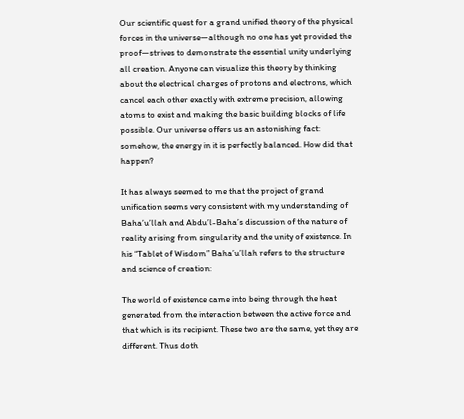Our scientific quest for a grand unified theory of the physical forces in the universe—although no one has yet provided the proof—strives to demonstrate the essential unity underlying all creation. Anyone can visualize this theory by thinking about the electrical charges of protons and electrons, which cancel each other exactly with extreme precision, allowing atoms to exist and making the basic building blocks of life possible. Our universe offers us an astonishing fact: somehow, the energy in it is perfectly balanced. How did that happen?

It has always seemed to me that the project of grand unification seems very consistent with my understanding of Baha’u’llah and Abdu’l-Baha’s discussion of the nature of reality arising from singularity and the unity of existence. In his “Tablet of Wisdom” Baha’u’llah refers to the structure and science of creation:

The world of existence came into being through the heat generated from the interaction between the active force and that which is its recipient. These two are the same, yet they are different. Thus doth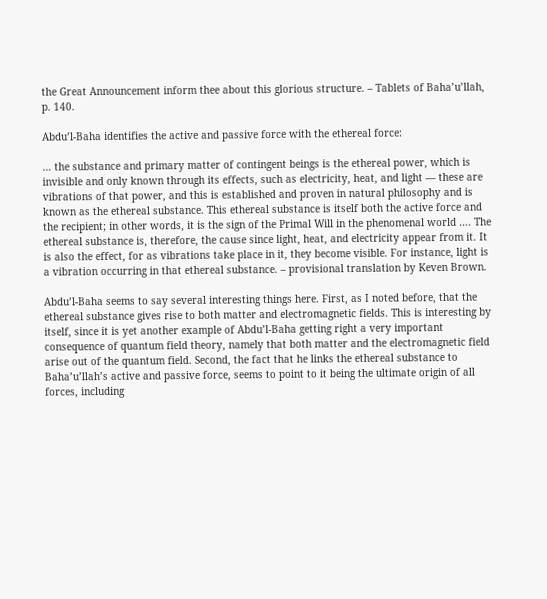the Great Announcement inform thee about this glorious structure. – Tablets of Baha’u’llah, p. 140.

Abdu’l-Baha identifies the active and passive force with the ethereal force:

… the substance and primary matter of contingent beings is the ethereal power, which is invisible and only known through its effects, such as electricity, heat, and light — these are vibrations of that power, and this is established and proven in natural philosophy and is known as the ethereal substance. This ethereal substance is itself both the active force and the recipient; in other words, it is the sign of the Primal Will in the phenomenal world …. The ethereal substance is, therefore, the cause since light, heat, and electricity appear from it. It is also the effect, for as vibrations take place in it, they become visible. For instance, light is a vibration occurring in that ethereal substance. – provisional translation by Keven Brown.

Abdu’l-Baha seems to say several interesting things here. First, as I noted before, that the ethereal substance gives rise to both matter and electromagnetic fields. This is interesting by itself, since it is yet another example of Abdu’l-Baha getting right a very important consequence of quantum field theory, namely that both matter and the electromagnetic field arise out of the quantum field. Second, the fact that he links the ethereal substance to Baha’u’llah’s active and passive force, seems to point to it being the ultimate origin of all forces, including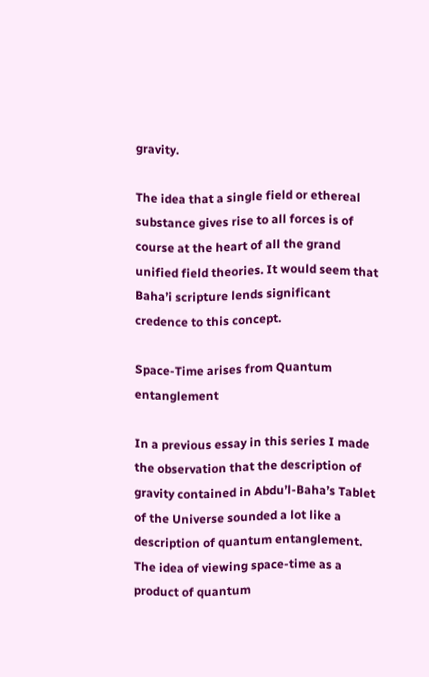gravity.

The idea that a single field or ethereal substance gives rise to all forces is of course at the heart of all the grand unified field theories. It would seem that Baha’i scripture lends significant credence to this concept.

Space-Time arises from Quantum entanglement

In a previous essay in this series I made the observation that the description of gravity contained in Abdu’l-Baha’s Tablet of the Universe sounded a lot like a description of quantum entanglement. The idea of viewing space-time as a product of quantum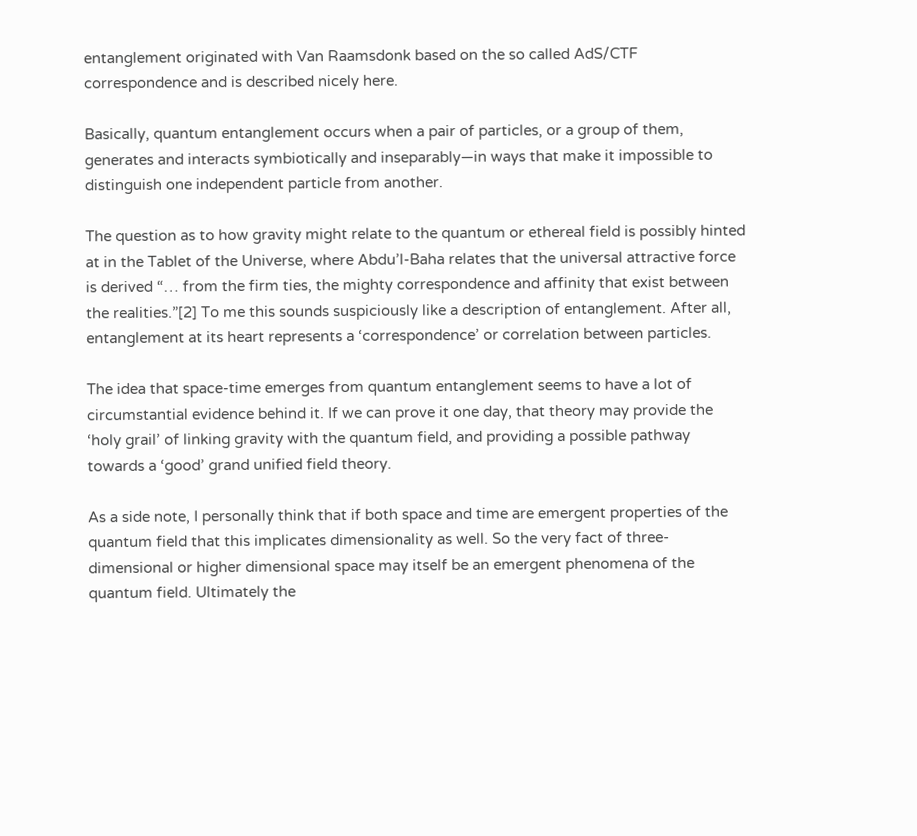entanglement originated with Van Raamsdonk based on the so called AdS/CTF correspondence and is described nicely here.

Basically, quantum entanglement occurs when a pair of particles, or a group of them, generates and interacts symbiotically and inseparably—in ways that make it impossible to distinguish one independent particle from another.

The question as to how gravity might relate to the quantum or ethereal field is possibly hinted at in the Tablet of the Universe, where Abdu’l-Baha relates that the universal attractive force is derived “… from the firm ties, the mighty correspondence and affinity that exist between the realities.”[2] To me this sounds suspiciously like a description of entanglement. After all, entanglement at its heart represents a ‘correspondence’ or correlation between particles.

The idea that space-time emerges from quantum entanglement seems to have a lot of circumstantial evidence behind it. If we can prove it one day, that theory may provide the ‘holy grail’ of linking gravity with the quantum field, and providing a possible pathway towards a ‘good’ grand unified field theory.

As a side note, I personally think that if both space and time are emergent properties of the quantum field that this implicates dimensionality as well. So the very fact of three-dimensional or higher dimensional space may itself be an emergent phenomena of the quantum field. Ultimately the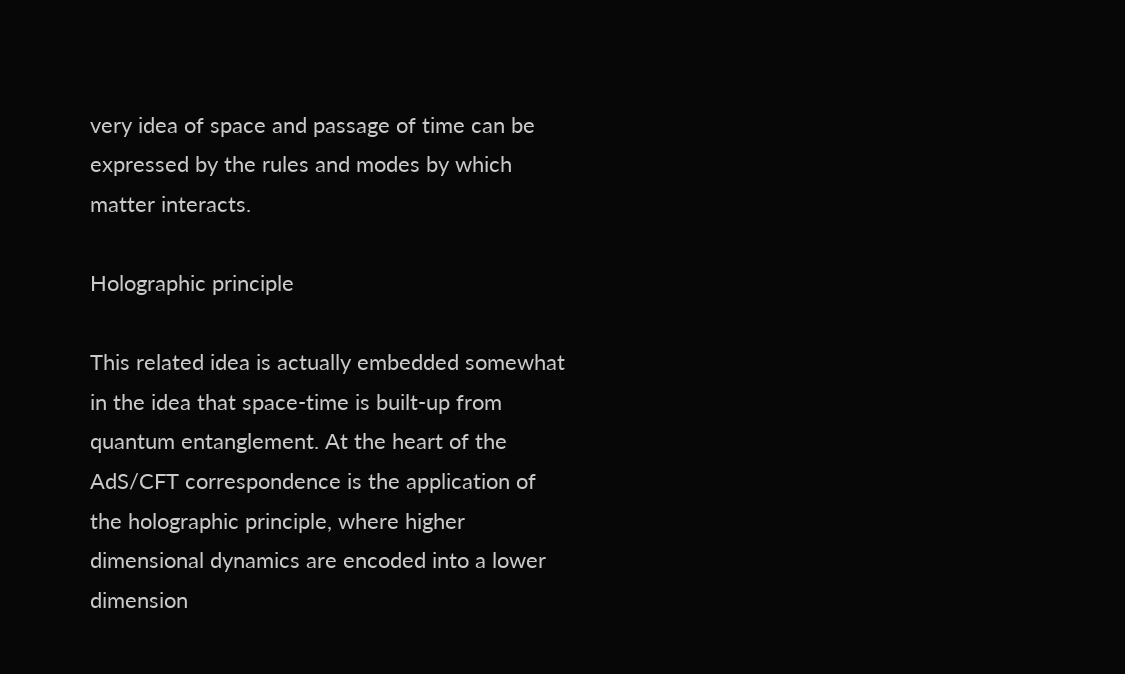very idea of space and passage of time can be expressed by the rules and modes by which matter interacts.

Holographic principle

This related idea is actually embedded somewhat in the idea that space-time is built-up from quantum entanglement. At the heart of the AdS/CFT correspondence is the application of the holographic principle, where higher dimensional dynamics are encoded into a lower dimension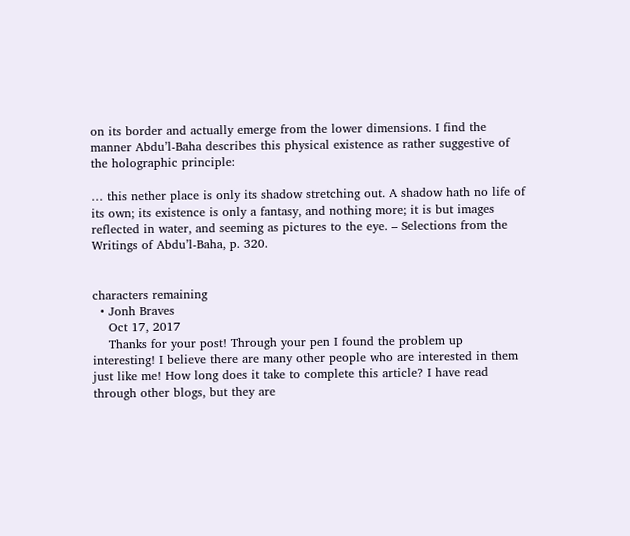on its border and actually emerge from the lower dimensions. I find the manner Abdu’l-Baha describes this physical existence as rather suggestive of the holographic principle:

… this nether place is only its shadow stretching out. A shadow hath no life of its own; its existence is only a fantasy, and nothing more; it is but images reflected in water, and seeming as pictures to the eye. – Selections from the Writings of Abdu’l-Baha, p. 320.


characters remaining
  • Jonh Braves
    Oct 17, 2017
    Thanks for your post! Through your pen I found the problem up interesting! I believe there are many other people who are interested in them just like me! How long does it take to complete this article? I have read through other blogs, but they are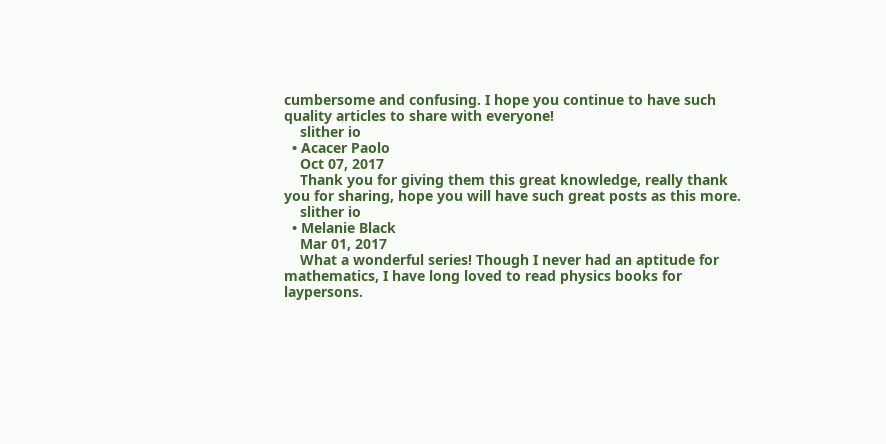cumbersome and confusing. I hope you continue to have such quality articles to share with everyone!
    slither io
  • Acacer Paolo
    Oct 07, 2017
    Thank you for giving them this great knowledge, really thank you for sharing, hope you will have such great posts as this more.
    slither io
  • Melanie Black
    Mar 01, 2017
    What a wonderful series! Though I never had an aptitude for mathematics, I have long loved to read physics books for laypersons.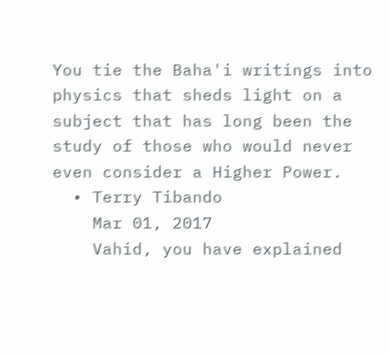You tie the Baha'i writings into physics that sheds light on a subject that has long been the study of those who would never even consider a Higher Power.
  • Terry Tibando
    Mar 01, 2017
    Vahid, you have explained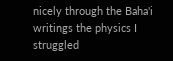nicely through the Baha'i writings the physics I struggled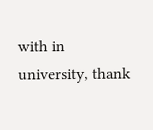with in university, thank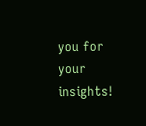you for your insights!